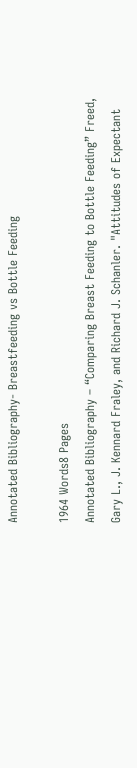Annotated Bibliography- Breastfeeding vs Bottle Feeding

1964 Words8 Pages
Annotated Bibliography – “Comparing Breast Feeding to Bottle Feeding” Freed, Gary L., J. Kennard Fraley, and Richard J. Schanler. "Attitudes of Expectant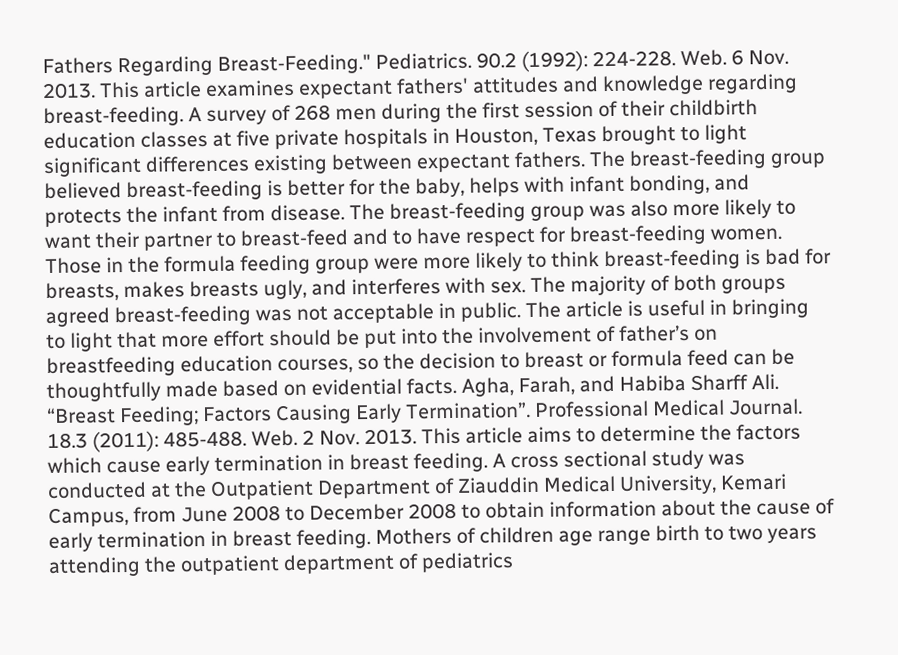Fathers Regarding Breast-Feeding." Pediatrics. 90.2 (1992): 224-228. Web. 6 Nov. 2013. This article examines expectant fathers' attitudes and knowledge regarding breast-feeding. A survey of 268 men during the first session of their childbirth education classes at five private hospitals in Houston, Texas brought to light significant differences existing between expectant fathers. The breast-feeding group believed breast-feeding is better for the baby, helps with infant bonding, and protects the infant from disease. The breast-feeding group was also more likely to want their partner to breast-feed and to have respect for breast-feeding women. Those in the formula feeding group were more likely to think breast-feeding is bad for breasts, makes breasts ugly, and interferes with sex. The majority of both groups agreed breast-feeding was not acceptable in public. The article is useful in bringing to light that more effort should be put into the involvement of father’s on breastfeeding education courses, so the decision to breast or formula feed can be thoughtfully made based on evidential facts. Agha, Farah, and Habiba Sharff Ali. “Breast Feeding; Factors Causing Early Termination”. Professional Medical Journal. 18.3 (2011): 485-488. Web. 2 Nov. 2013. This article aims to determine the factors which cause early termination in breast feeding. A cross sectional study was conducted at the Outpatient Department of Ziauddin Medical University, Kemari Campus, from June 2008 to December 2008 to obtain information about the cause of early termination in breast feeding. Mothers of children age range birth to two years attending the outpatient department of pediatrics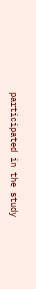participated in the study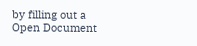by filling out a
Open Document